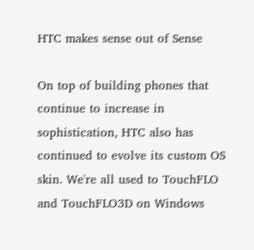HTC makes sense out of Sense

On top of building phones that continue to increase in sophistication, HTC also has continued to evolve its custom OS skin. We're all used to TouchFLO and TouchFLO3D on Windows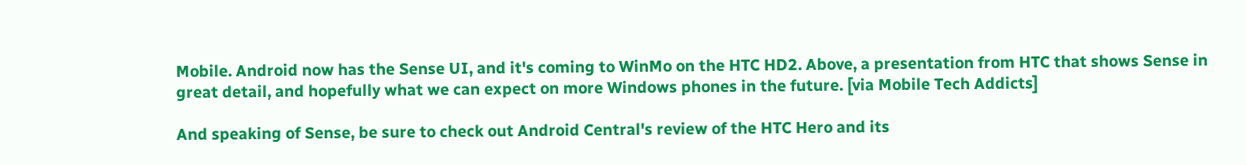Mobile. Android now has the Sense UI, and it's coming to WinMo on the HTC HD2. Above, a presentation from HTC that shows Sense in great detail, and hopefully what we can expect on more Windows phones in the future. [via Mobile Tech Addicts]

And speaking of Sense, be sure to check out Android Central's review of the HTC Hero and its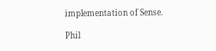implementation of Sense.

Phil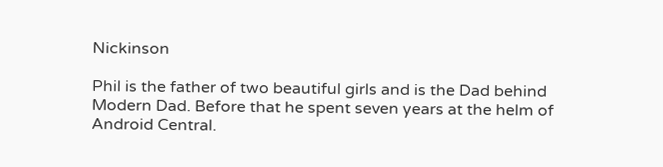Nickinson

Phil is the father of two beautiful girls and is the Dad behind Modern Dad. Before that he spent seven years at the helm of Android Central.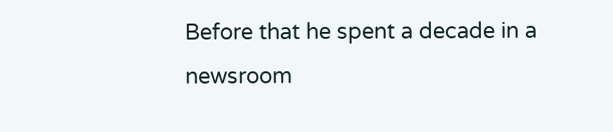Before that he spent a decade in a newsroom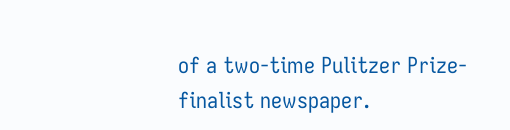of a two-time Pulitzer Prize-finalist newspaper.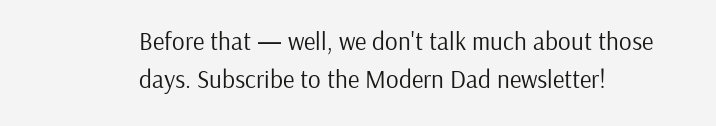Before that — well, we don't talk much about those days. Subscribe to the Modern Dad newsletter!